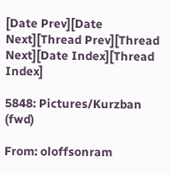[Date Prev][Date Next][Thread Prev][Thread Next][Date Index][Thread Index]

5848: Pictures/Kurzban (fwd)

From: oloffsonram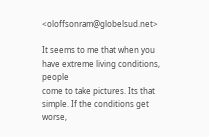<oloffsonram@globelsud.net>

It seems to me that when you have extreme living conditions, people
come to take pictures. Its that simple. If the conditions get worse,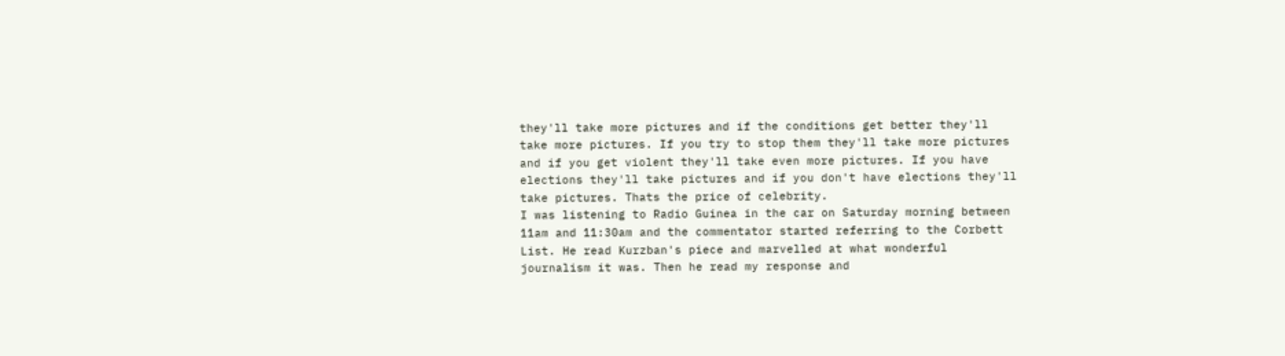they'll take more pictures and if the conditions get better they'll
take more pictures. If you try to stop them they'll take more pictures
and if you get violent they'll take even more pictures. If you have
elections they'll take pictures and if you don't have elections they'll
take pictures. Thats the price of celebrity.
I was listening to Radio Guinea in the car on Saturday morning between
11am and 11:30am and the commentator started referring to the Corbett
List. He read Kurzban's piece and marvelled at what wonderful
journalism it was. Then he read my response and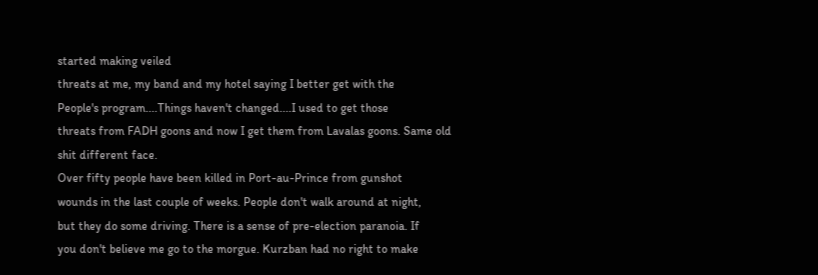started making veiled
threats at me, my band and my hotel saying I better get with the
People's program....Things haven't changed....I used to get those
threats from FADH goons and now I get them from Lavalas goons. Same old
shit different face.
Over fifty people have been killed in Port-au-Prince from gunshot
wounds in the last couple of weeks. People don't walk around at night,
but they do some driving. There is a sense of pre-election paranoia. If
you don't believe me go to the morgue. Kurzban had no right to make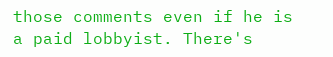those comments even if he is a paid lobbyist. There's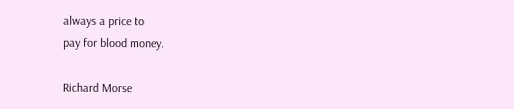always a price to
pay for blood money.

Richard Morse